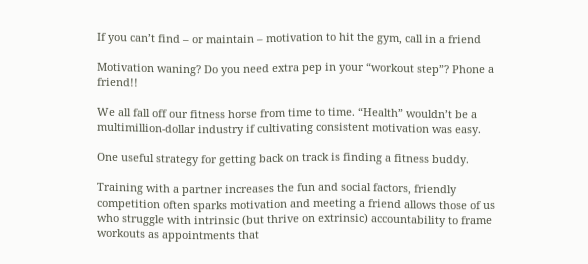If you can’t find – or maintain – motivation to hit the gym, call in a friend

Motivation waning? Do you need extra pep in your “workout step”? Phone a friend!!

We all fall off our fitness horse from time to time. “Health” wouldn’t be a multimillion-dollar industry if cultivating consistent motivation was easy.

One useful strategy for getting back on track is finding a fitness buddy.

Training with a partner increases the fun and social factors, friendly competition often sparks motivation and meeting a friend allows those of us who struggle with intrinsic (but thrive on extrinsic) accountability to frame workouts as appointments that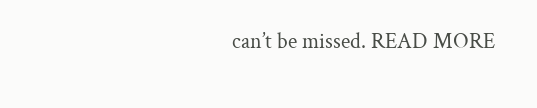can’t be missed. READ MORE